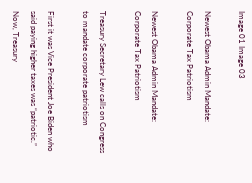Image 01 Image 03

Newest Obama Admin Mandate: Corporate Tax Patriotism

Newest Obama Admin Mandate: Corporate Tax Patriotism

Treasury Secretary Lew calls on Congress to mandate corporate patriotism

First it was Vice President Joe Biden who said paying higher taxes was “patriotic.” Now, Treasury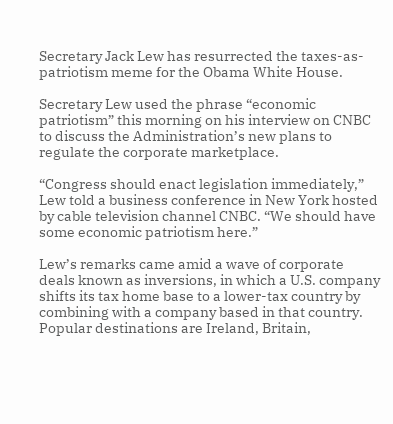Secretary Jack Lew has resurrected the taxes-as-patriotism meme for the Obama White House.

Secretary Lew used the phrase “economic patriotism” this morning on his interview on CNBC to discuss the Administration’s new plans to regulate the corporate marketplace.

“Congress should enact legislation immediately,” Lew told a business conference in New York hosted by cable television channel CNBC. “We should have some economic patriotism here.”

Lew’s remarks came amid a wave of corporate deals known as inversions, in which a U.S. company shifts its tax home base to a lower-tax country by combining with a company based in that country. Popular destinations are Ireland, Britain,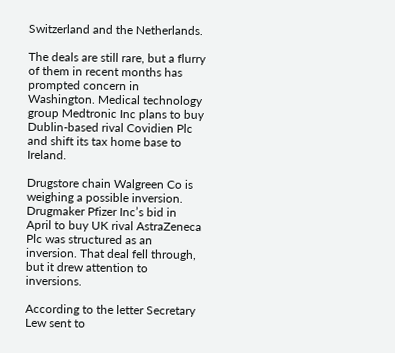Switzerland and the Netherlands.

The deals are still rare, but a flurry of them in recent months has prompted concern in Washington. Medical technology group Medtronic Inc plans to buy Dublin-based rival Covidien Plc and shift its tax home base to Ireland.

Drugstore chain Walgreen Co is weighing a possible inversion. Drugmaker Pfizer Inc’s bid in April to buy UK rival AstraZeneca Plc was structured as an inversion. That deal fell through, but it drew attention to inversions.

According to the letter Secretary Lew sent to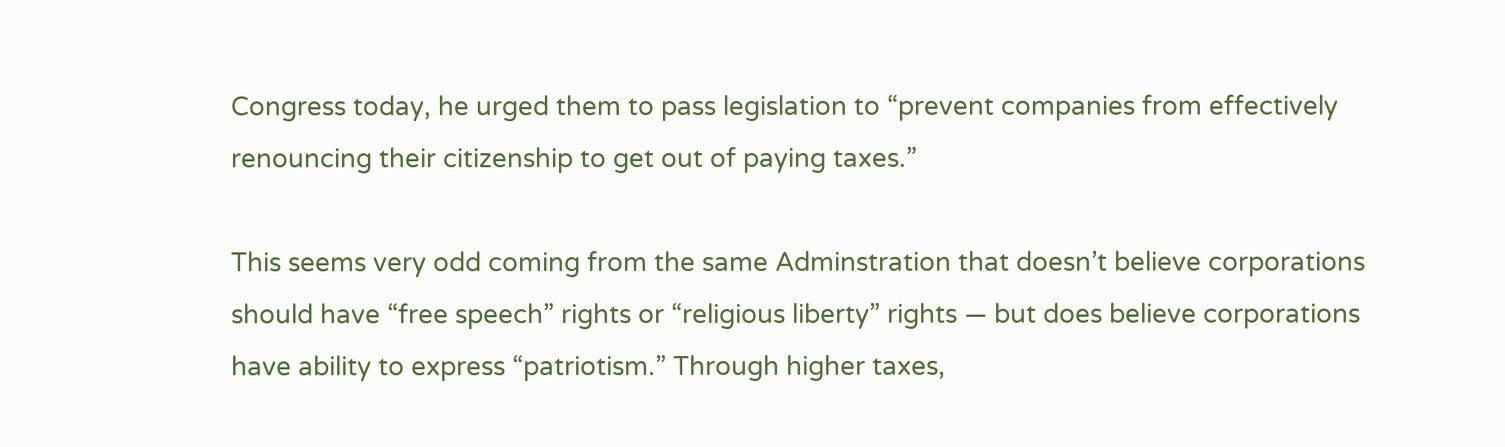Congress today, he urged them to pass legislation to “prevent companies from effectively renouncing their citizenship to get out of paying taxes.”

This seems very odd coming from the same Adminstration that doesn’t believe corporations should have “free speech” rights or “religious liberty” rights — but does believe corporations have ability to express “patriotism.” Through higher taxes,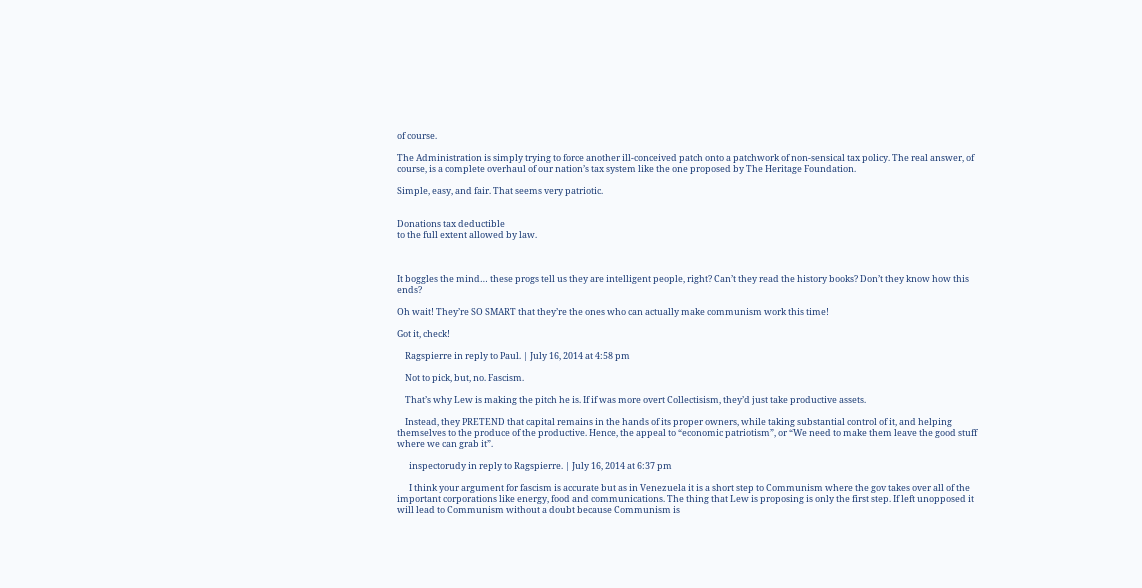of course.

The Administration is simply trying to force another ill-conceived patch onto a patchwork of non-sensical tax policy. The real answer, of course, is a complete overhaul of our nation’s tax system like the one proposed by The Heritage Foundation.

Simple, easy, and fair. That seems very patriotic.


Donations tax deductible
to the full extent allowed by law.



It boggles the mind… these progs tell us they are intelligent people, right? Can’t they read the history books? Don’t they know how this ends?

Oh wait! They’re SO SMART that they’re the ones who can actually make communism work this time!

Got it, check!

    Ragspierre in reply to Paul. | July 16, 2014 at 4:58 pm

    Not to pick, but, no. Fascism.

    That’s why Lew is making the pitch he is. If if was more overt Collectisism, they’d just take productive assets.

    Instead, they PRETEND that capital remains in the hands of its proper owners, while taking substantial control of it, and helping themselves to the produce of the productive. Hence, the appeal to “economic patriotism”, or “We need to make them leave the good stuff where we can grab it”.

      inspectorudy in reply to Ragspierre. | July 16, 2014 at 6:37 pm

      I think your argument for fascism is accurate but as in Venezuela it is a short step to Communism where the gov takes over all of the important corporations like energy, food and communications. The thing that Lew is proposing is only the first step. If left unopposed it will lead to Communism without a doubt because Communism is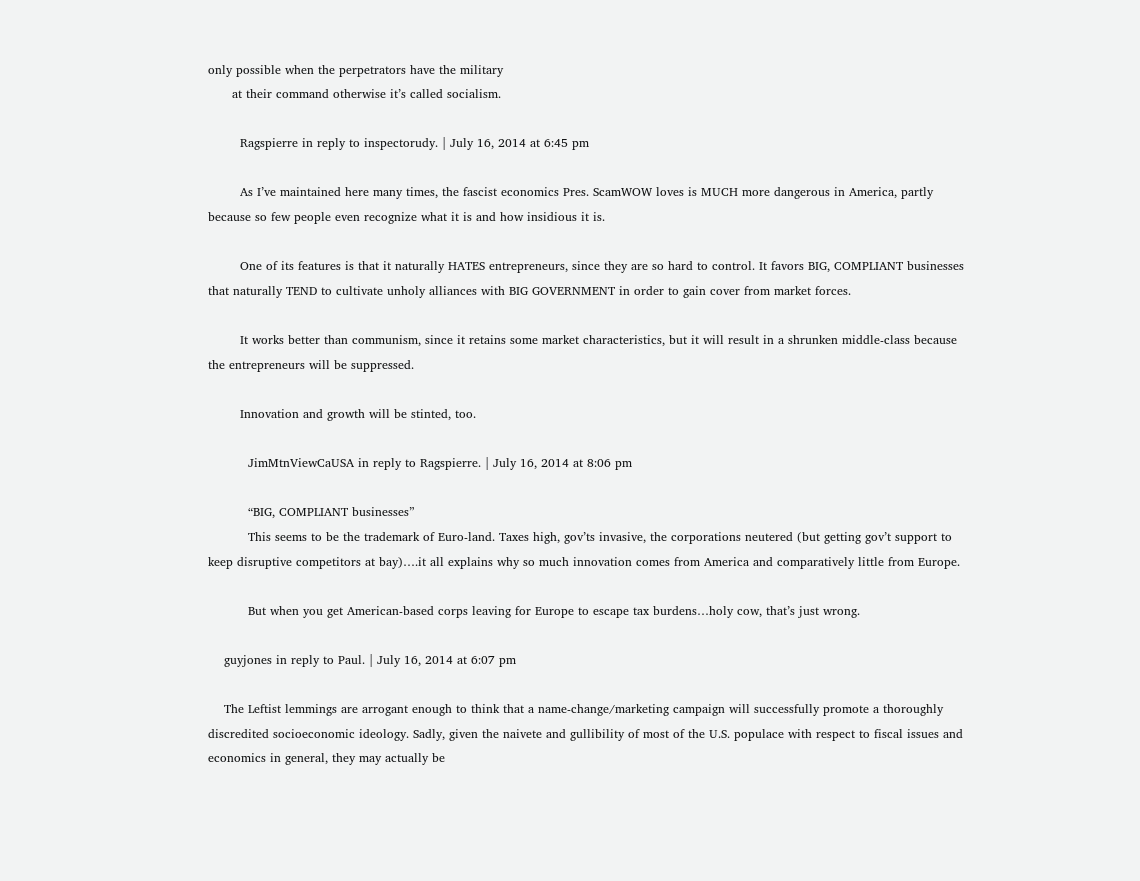only possible when the perpetrators have the military
      at their command otherwise it’s called socialism.

        Ragspierre in reply to inspectorudy. | July 16, 2014 at 6:45 pm

        As I’ve maintained here many times, the fascist economics Pres. ScamWOW loves is MUCH more dangerous in America, partly because so few people even recognize what it is and how insidious it is.

        One of its features is that it naturally HATES entrepreneurs, since they are so hard to control. It favors BIG, COMPLIANT businesses that naturally TEND to cultivate unholy alliances with BIG GOVERNMENT in order to gain cover from market forces.

        It works better than communism, since it retains some market characteristics, but it will result in a shrunken middle-class because the entrepreneurs will be suppressed.

        Innovation and growth will be stinted, too.

          JimMtnViewCaUSA in reply to Ragspierre. | July 16, 2014 at 8:06 pm

          “BIG, COMPLIANT businesses”
          This seems to be the trademark of Euro-land. Taxes high, gov’ts invasive, the corporations neutered (but getting gov’t support to keep disruptive competitors at bay)….it all explains why so much innovation comes from America and comparatively little from Europe.

          But when you get American-based corps leaving for Europe to escape tax burdens…holy cow, that’s just wrong.

    guyjones in reply to Paul. | July 16, 2014 at 6:07 pm

    The Leftist lemmings are arrogant enough to think that a name-change/marketing campaign will successfully promote a thoroughly discredited socioeconomic ideology. Sadly, given the naivete and gullibility of most of the U.S. populace with respect to fiscal issues and economics in general, they may actually be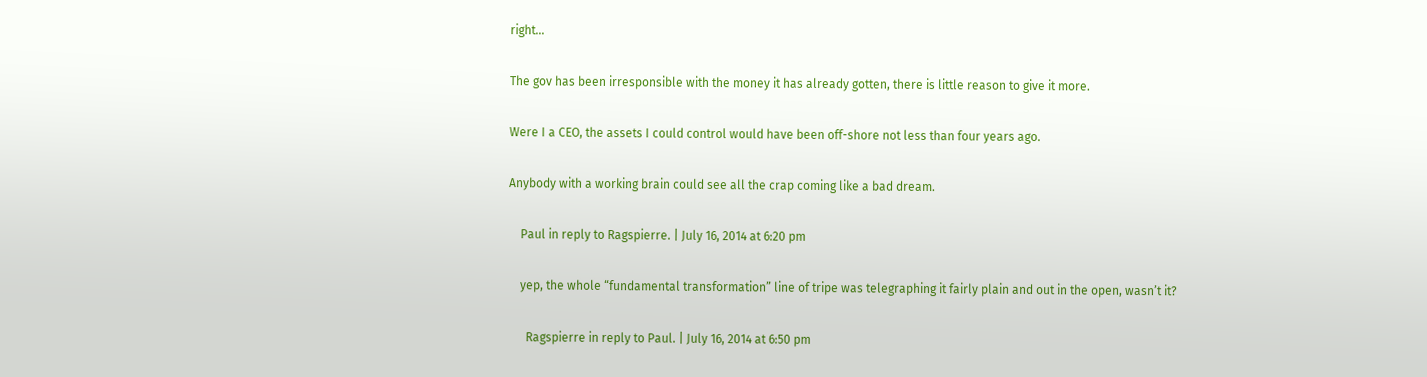right…

The gov has been irresponsible with the money it has already gotten, there is little reason to give it more.

Were I a CEO, the assets I could control would have been off-shore not less than four years ago.

Anybody with a working brain could see all the crap coming like a bad dream.

    Paul in reply to Ragspierre. | July 16, 2014 at 6:20 pm

    yep, the whole “fundamental transformation” line of tripe was telegraphing it fairly plain and out in the open, wasn’t it?

      Ragspierre in reply to Paul. | July 16, 2014 at 6:50 pm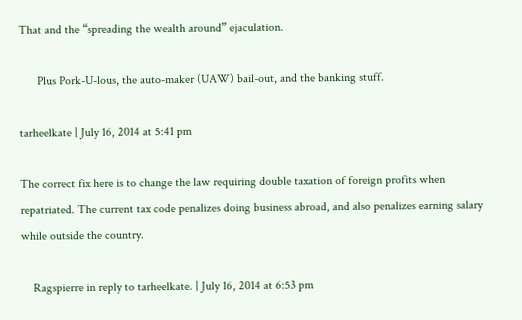That and the “spreading the wealth around” ejaculation.

      Plus Pork-U-lous, the auto-maker (UAW) bail-out, and the banking stuff.

tarheelkate | July 16, 2014 at 5:41 pm

The correct fix here is to change the law requiring double taxation of foreign profits when repatriated. The current tax code penalizes doing business abroad, and also penalizes earning salary while outside the country.

    Ragspierre in reply to tarheelkate. | July 16, 2014 at 6:53 pm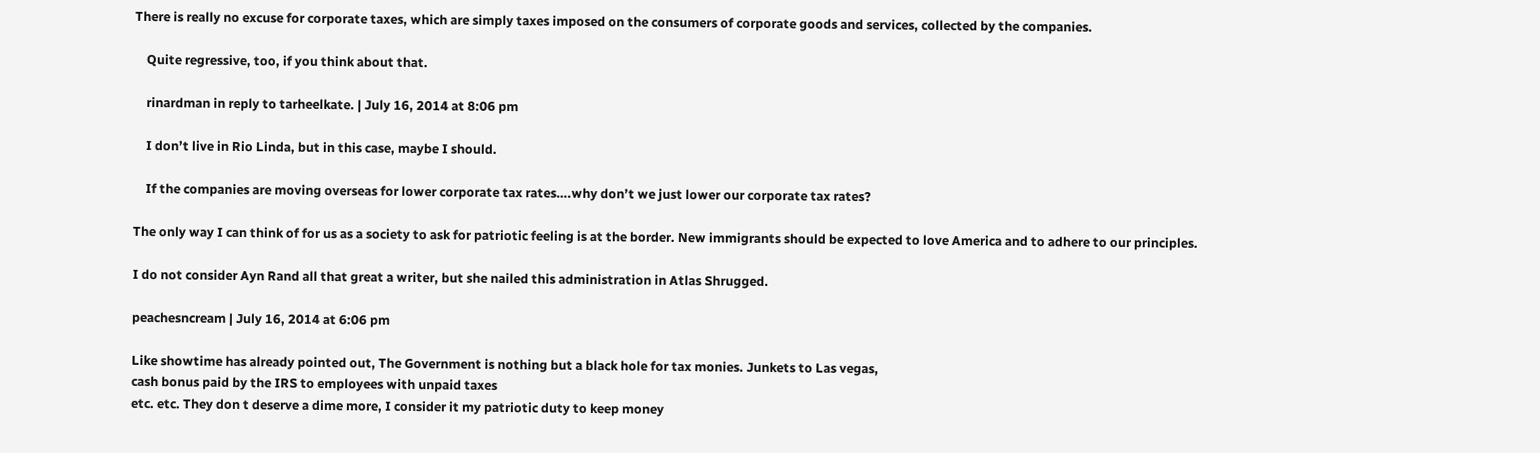There is really no excuse for corporate taxes, which are simply taxes imposed on the consumers of corporate goods and services, collected by the companies.

    Quite regressive, too, if you think about that.

    rinardman in reply to tarheelkate. | July 16, 2014 at 8:06 pm

    I don’t live in Rio Linda, but in this case, maybe I should.

    If the companies are moving overseas for lower corporate tax rates….why don’t we just lower our corporate tax rates?

The only way I can think of for us as a society to ask for patriotic feeling is at the border. New immigrants should be expected to love America and to adhere to our principles.

I do not consider Ayn Rand all that great a writer, but she nailed this administration in Atlas Shrugged.

peachesncream | July 16, 2014 at 6:06 pm

Like showtime has already pointed out, The Government is nothing but a black hole for tax monies. Junkets to Las vegas,
cash bonus paid by the IRS to employees with unpaid taxes
etc. etc. They don t deserve a dime more, I consider it my patriotic duty to keep money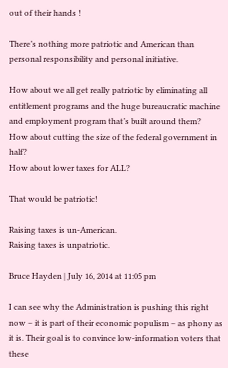out of their hands !

There’s nothing more patriotic and American than personal responsibility and personal initiative.

How about we all get really patriotic by eliminating all entitlement programs and the huge bureaucratic machine and employment program that’s built around them?
How about cutting the size of the federal government in half?
How about lower taxes for ALL?

That would be patriotic!

Raising taxes is un-American.
Raising taxes is unpatriotic.

Bruce Hayden | July 16, 2014 at 11:05 pm

I can see why the Administration is pushing this right now – it is part of their economic populism – as phony as it is. Their goal is to convince low-information voters that these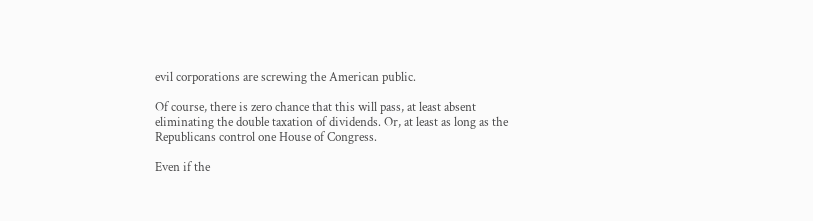evil corporations are screwing the American public.

Of course, there is zero chance that this will pass, at least absent eliminating the double taxation of dividends. Or, at least as long as the Republicans control one House of Congress.

Even if the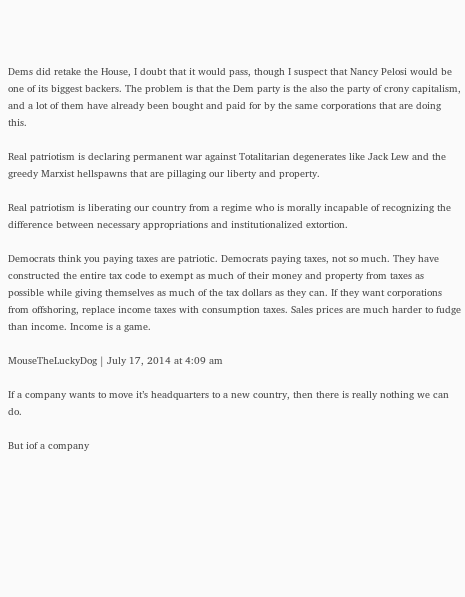Dems did retake the House, I doubt that it would pass, though I suspect that Nancy Pelosi would be one of its biggest backers. The problem is that the Dem party is the also the party of crony capitalism, and a lot of them have already been bought and paid for by the same corporations that are doing this.

Real patriotism is declaring permanent war against Totalitarian degenerates like Jack Lew and the greedy Marxist hellspawns that are pillaging our liberty and property.

Real patriotism is liberating our country from a regime who is morally incapable of recognizing the difference between necessary appropriations and institutionalized extortion.

Democrats think you paying taxes are patriotic. Democrats paying taxes, not so much. They have constructed the entire tax code to exempt as much of their money and property from taxes as possible while giving themselves as much of the tax dollars as they can. If they want corporations from offshoring, replace income taxes with consumption taxes. Sales prices are much harder to fudge than income. Income is a game.

MouseTheLuckyDog | July 17, 2014 at 4:09 am

If a company wants to move it’s headquarters to a new country, then there is really nothing we can do.

But iof a company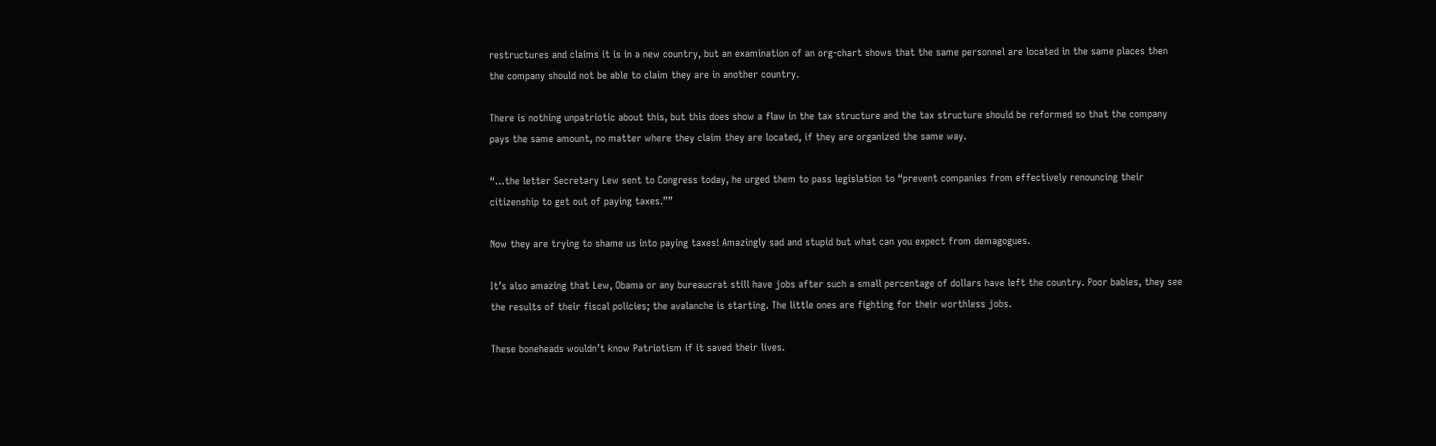restructures and claims it is in a new country, but an examination of an org-chart shows that the same personnel are located in the same places then the company should not be able to claim they are in another country.

There is nothing unpatriotic about this, but this does show a flaw in the tax structure and the tax structure should be reformed so that the company pays the same amount, no matter where they claim they are located, if they are organized the same way.

“…the letter Secretary Lew sent to Congress today, he urged them to pass legislation to “prevent companies from effectively renouncing their citizenship to get out of paying taxes.””

Now they are trying to shame us into paying taxes! Amazingly sad and stupid but what can you expect from demagogues.

It’s also amazing that Lew, Obama or any bureaucrat still have jobs after such a small percentage of dollars have left the country. Poor babies, they see the results of their fiscal policies; the avalanche is starting. The little ones are fighting for their worthless jobs.

These boneheads wouldn’t know Patriotism if it saved their lives.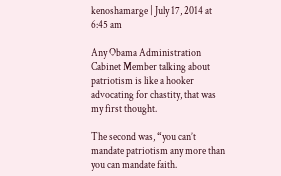kenoshamarge | July 17, 2014 at 6:45 am

Any Obama Administration Cabinet Member talking about patriotism is like a hooker advocating for chastity, that was my first thought.

The second was, “you can’t mandate patriotism any more than you can mandate faith.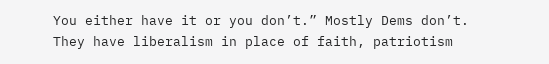You either have it or you don’t.” Mostly Dems don’t. They have liberalism in place of faith, patriotism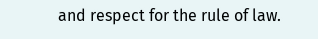and respect for the rule of law.